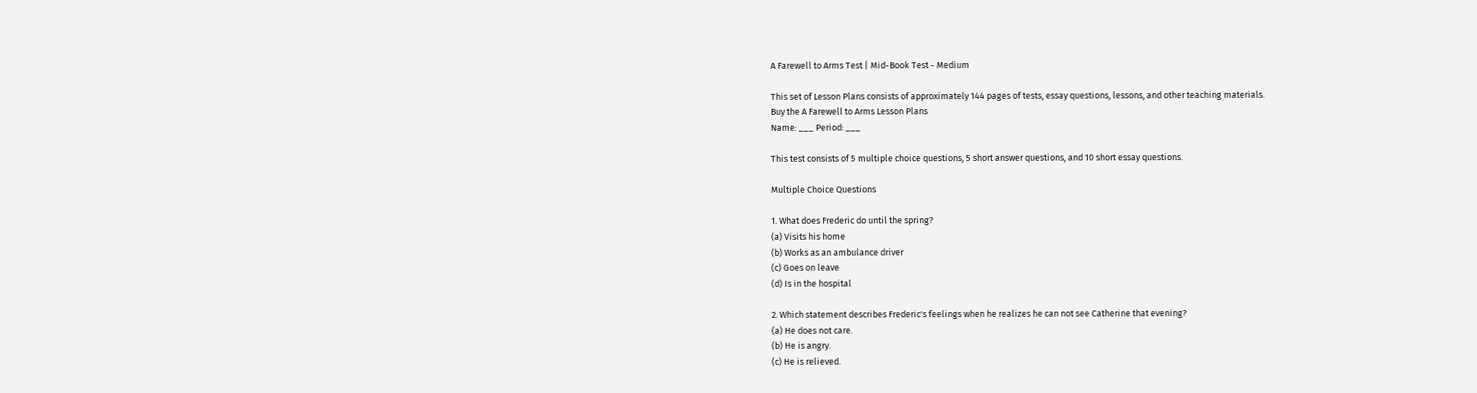A Farewell to Arms Test | Mid-Book Test - Medium

This set of Lesson Plans consists of approximately 144 pages of tests, essay questions, lessons, and other teaching materials.
Buy the A Farewell to Arms Lesson Plans
Name: ___ Period: ___

This test consists of 5 multiple choice questions, 5 short answer questions, and 10 short essay questions.

Multiple Choice Questions

1. What does Frederic do until the spring?
(a) Visits his home
(b) Works as an ambulance driver
(c) Goes on leave
(d) Is in the hospital

2. Which statement describes Frederic's feelings when he realizes he can not see Catherine that evening?
(a) He does not care.
(b) He is angry.
(c) He is relieved.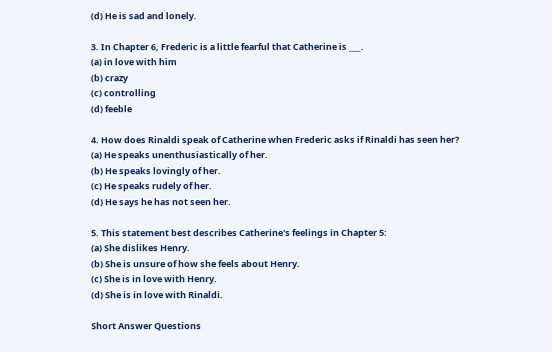(d) He is sad and lonely.

3. In Chapter 6, Frederic is a little fearful that Catherine is ___.
(a) in love with him
(b) crazy
(c) controlling
(d) feeble

4. How does Rinaldi speak of Catherine when Frederic asks if Rinaldi has seen her?
(a) He speaks unenthusiastically of her.
(b) He speaks lovingly of her.
(c) He speaks rudely of her.
(d) He says he has not seen her.

5. This statement best describes Catherine's feelings in Chapter 5:
(a) She dislikes Henry.
(b) She is unsure of how she feels about Henry.
(c) She is in love with Henry.
(d) She is in love with Rinaldi.

Short Answer Questions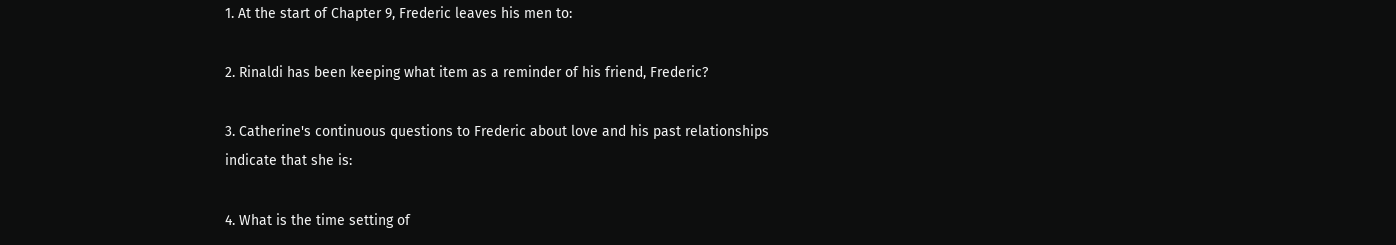1. At the start of Chapter 9, Frederic leaves his men to:

2. Rinaldi has been keeping what item as a reminder of his friend, Frederic?

3. Catherine's continuous questions to Frederic about love and his past relationships indicate that she is:

4. What is the time setting of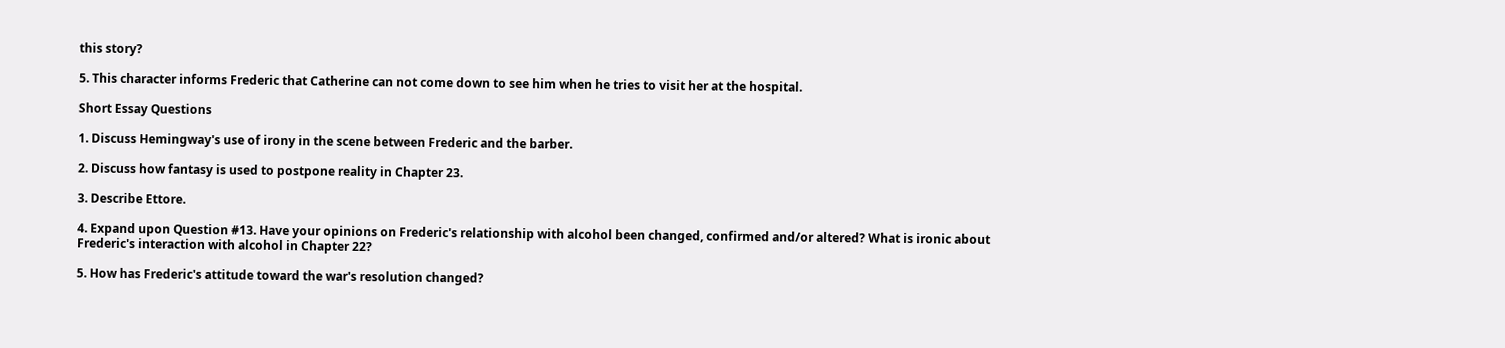this story?

5. This character informs Frederic that Catherine can not come down to see him when he tries to visit her at the hospital.

Short Essay Questions

1. Discuss Hemingway's use of irony in the scene between Frederic and the barber.

2. Discuss how fantasy is used to postpone reality in Chapter 23.

3. Describe Ettore.

4. Expand upon Question #13. Have your opinions on Frederic's relationship with alcohol been changed, confirmed and/or altered? What is ironic about Frederic's interaction with alcohol in Chapter 22?

5. How has Frederic's attitude toward the war's resolution changed?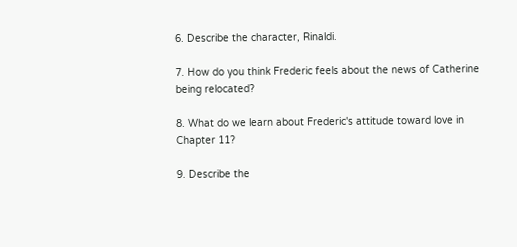6. Describe the character, Rinaldi.

7. How do you think Frederic feels about the news of Catherine being relocated?

8. What do we learn about Frederic's attitude toward love in Chapter 11?

9. Describe the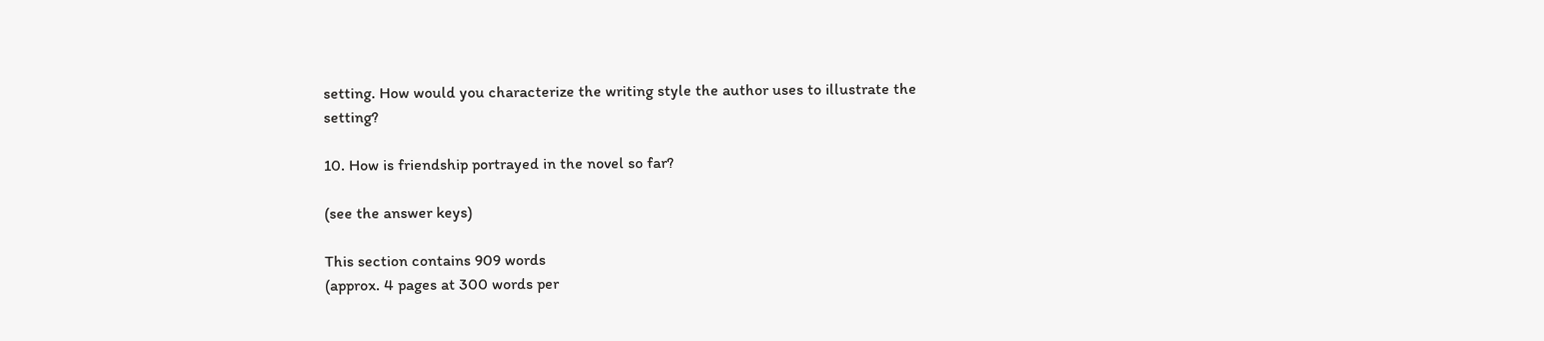setting. How would you characterize the writing style the author uses to illustrate the setting?

10. How is friendship portrayed in the novel so far?

(see the answer keys)

This section contains 909 words
(approx. 4 pages at 300 words per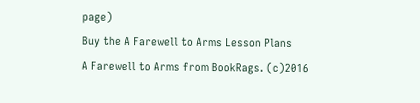page)
Buy the A Farewell to Arms Lesson Plans
A Farewell to Arms from BookRags. (c)2016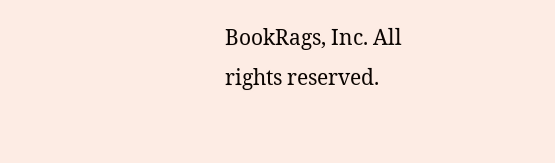BookRags, Inc. All rights reserved.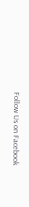Follow Us on Facebook